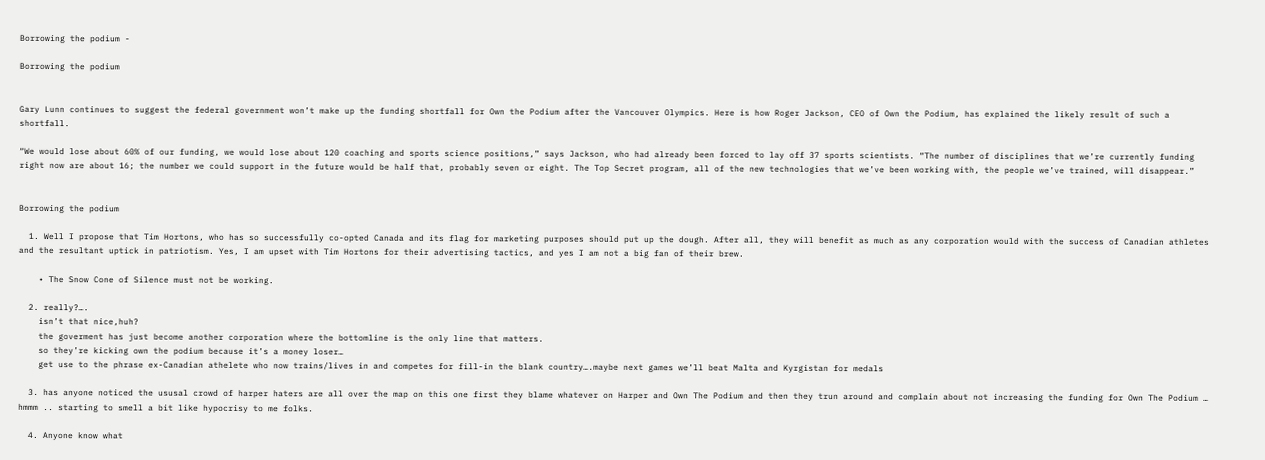Borrowing the podium -

Borrowing the podium


Gary Lunn continues to suggest the federal government won’t make up the funding shortfall for Own the Podium after the Vancouver Olympics. Here is how Roger Jackson, CEO of Own the Podium, has explained the likely result of such a shortfall.

“We would lose about 60% of our funding, we would lose about 120 coaching and sports science positions,” says Jackson, who had already been forced to lay off 37 sports scientists. “The number of disciplines that we’re currently funding right now are about 16; the number we could support in the future would be half that, probably seven or eight. The Top Secret program, all of the new technologies that we’ve been working with, the people we’ve trained, will disappear.”


Borrowing the podium

  1. Well I propose that Tim Hortons, who has so successfully co-opted Canada and its flag for marketing purposes should put up the dough. After all, they will benefit as much as any corporation would with the success of Canadian athletes and the resultant uptick in patriotism. Yes, I am upset with Tim Hortons for their advertising tactics, and yes I am not a big fan of their brew.

    • The Snow Cone of Silence must not be working.

  2. really?….
    isn’t that nice,huh?
    the goverment has just become another corporation where the bottomline is the only line that matters.
    so they’re kicking own the podium because it’s a money loser…
    get use to the phrase ex-Canadian athelete who now trains/lives in and competes for fill-in the blank country….maybe next games we’ll beat Malta and Kyrgistan for medals

  3. has anyone noticed the ususal crowd of harper haters are all over the map on this one first they blame whatever on Harper and Own The Podium and then they trun around and complain about not increasing the funding for Own The Podium … hmmm .. starting to smell a bit like hypocrisy to me folks.

  4. Anyone know what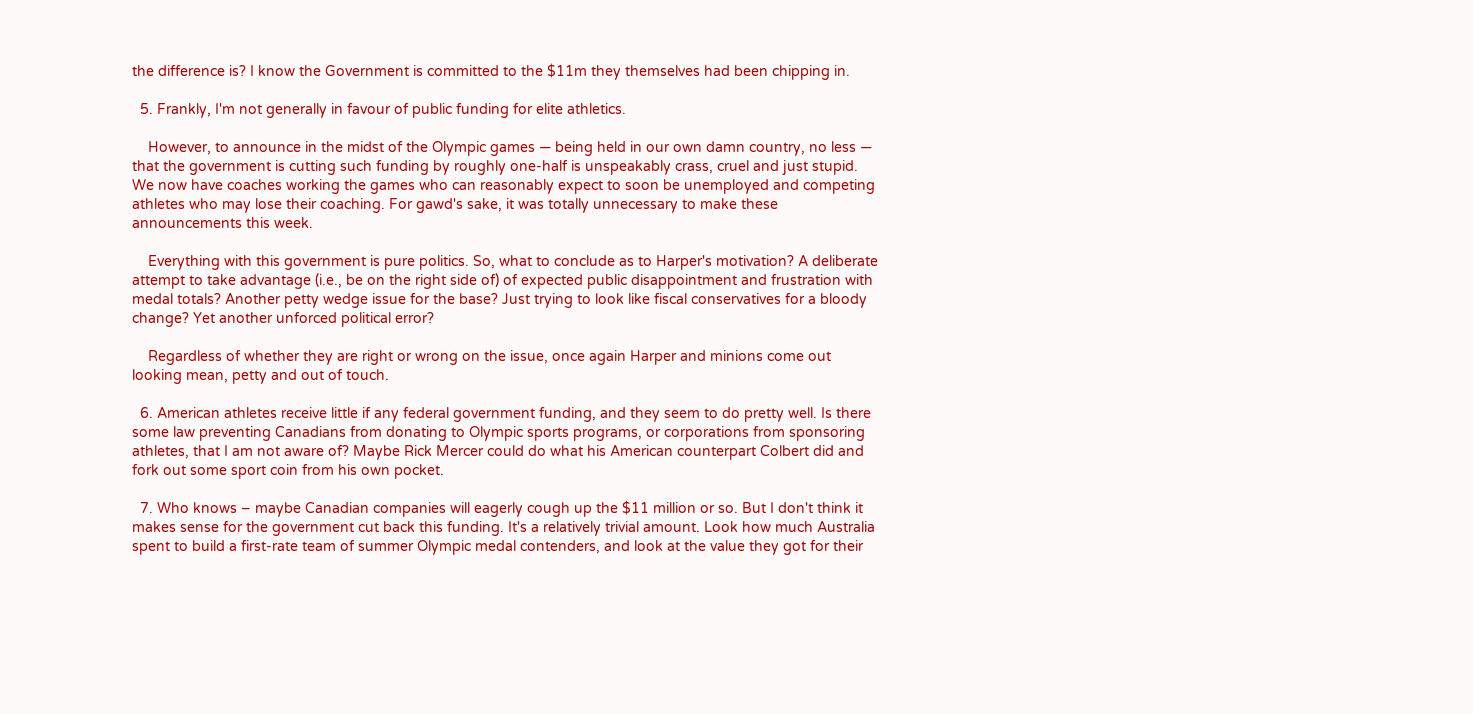the difference is? I know the Government is committed to the $11m they themselves had been chipping in.

  5. Frankly, I'm not generally in favour of public funding for elite athletics.

    However, to announce in the midst of the Olympic games — being held in our own damn country, no less — that the government is cutting such funding by roughly one-half is unspeakably crass, cruel and just stupid. We now have coaches working the games who can reasonably expect to soon be unemployed and competing athletes who may lose their coaching. For gawd's sake, it was totally unnecessary to make these announcements this week.

    Everything with this government is pure politics. So, what to conclude as to Harper's motivation? A deliberate attempt to take advantage (i.e., be on the right side of) of expected public disappointment and frustration with medal totals? Another petty wedge issue for the base? Just trying to look like fiscal conservatives for a bloody change? Yet another unforced political error?

    Regardless of whether they are right or wrong on the issue, once again Harper and minions come out looking mean, petty and out of touch.

  6. American athletes receive little if any federal government funding, and they seem to do pretty well. Is there some law preventing Canadians from donating to Olympic sports programs, or corporations from sponsoring athletes, that I am not aware of? Maybe Rick Mercer could do what his American counterpart Colbert did and fork out some sport coin from his own pocket.

  7. Who knows – maybe Canadian companies will eagerly cough up the $11 million or so. But I don't think it makes sense for the government cut back this funding. It's a relatively trivial amount. Look how much Australia spent to build a first-rate team of summer Olympic medal contenders, and look at the value they got for their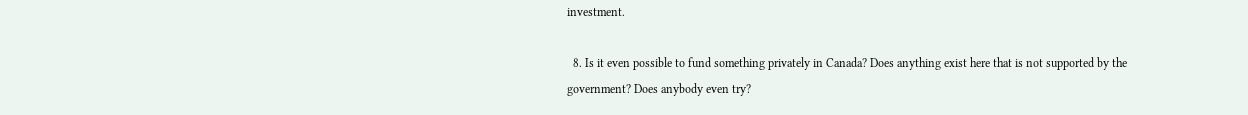investment.

  8. Is it even possible to fund something privately in Canada? Does anything exist here that is not supported by the government? Does anybody even try?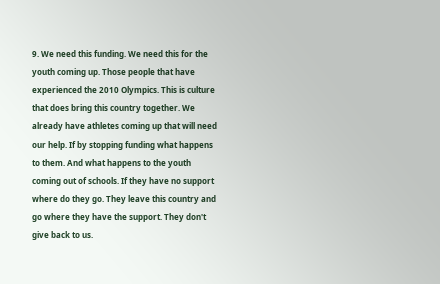9. We need this funding. We need this for the youth coming up. Those people that have experienced the 2010 Olympics. This is culture that does bring this country together. We already have athletes coming up that will need our help. If by stopping funding what happens to them. And what happens to the youth coming out of schools. If they have no support where do they go. They leave this country and go where they have the support. They don't give back to us.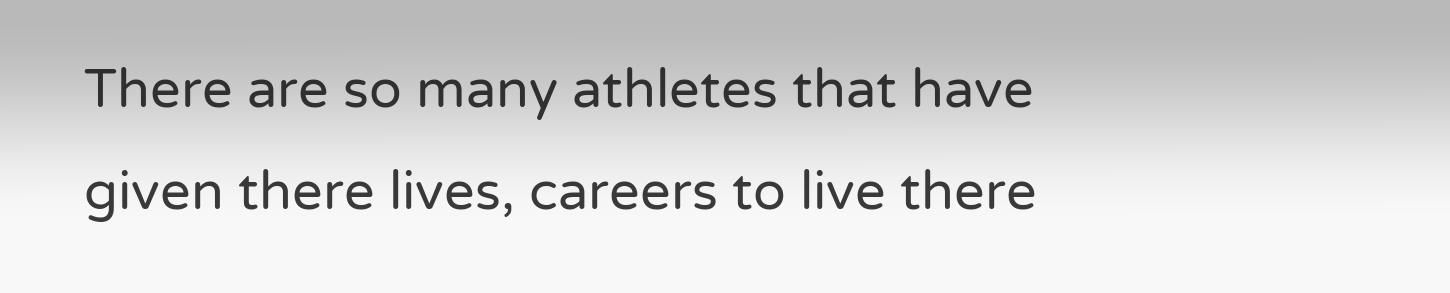There are so many athletes that have given there lives, careers to live there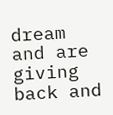dream and are giving back and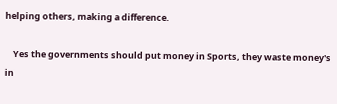helping others, making a difference.

    Yes the governments should put money in Sports, they waste money's in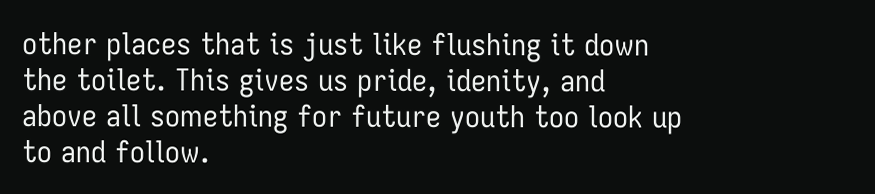other places that is just like flushing it down the toilet. This gives us pride, idenity, and above all something for future youth too look up to and follow.